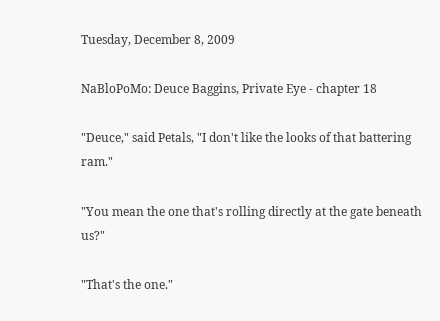Tuesday, December 8, 2009

NaBloPoMo: Deuce Baggins, Private Eye - chapter 18

"Deuce," said Petals, "I don't like the looks of that battering ram."

"You mean the one that's rolling directly at the gate beneath us?"

"That's the one."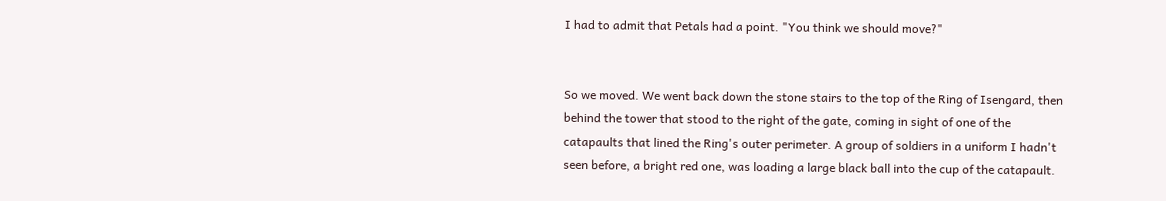I had to admit that Petals had a point. "You think we should move?"


So we moved. We went back down the stone stairs to the top of the Ring of Isengard, then behind the tower that stood to the right of the gate, coming in sight of one of the catapaults that lined the Ring's outer perimeter. A group of soldiers in a uniform I hadn't seen before, a bright red one, was loading a large black ball into the cup of the catapault.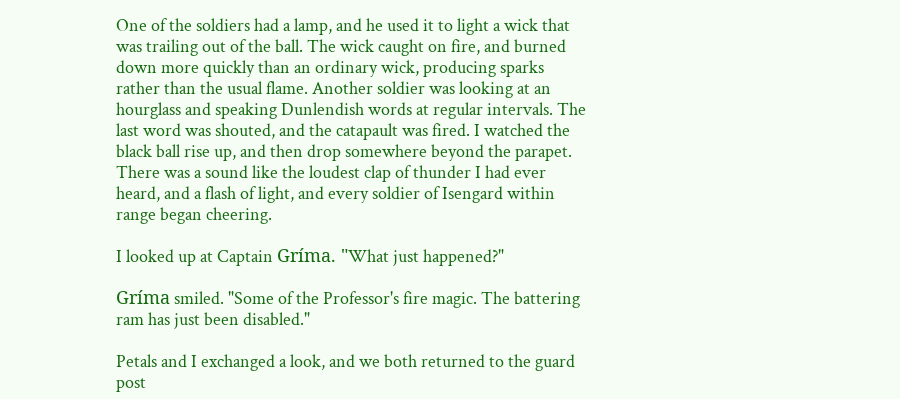One of the soldiers had a lamp, and he used it to light a wick that was trailing out of the ball. The wick caught on fire, and burned down more quickly than an ordinary wick, producing sparks rather than the usual flame. Another soldier was looking at an hourglass and speaking Dunlendish words at regular intervals. The last word was shouted, and the catapault was fired. I watched the black ball rise up, and then drop somewhere beyond the parapet. There was a sound like the loudest clap of thunder I had ever heard, and a flash of light, and every soldier of Isengard within range began cheering.

I looked up at Captain Gríma. "What just happened?"

Gríma smiled. "Some of the Professor's fire magic. The battering ram has just been disabled."

Petals and I exchanged a look, and we both returned to the guard post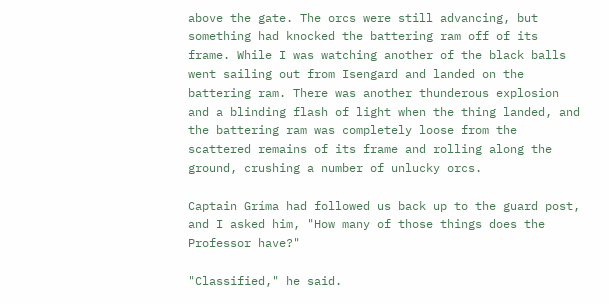above the gate. The orcs were still advancing, but something had knocked the battering ram off of its frame. While I was watching another of the black balls went sailing out from Isengard and landed on the battering ram. There was another thunderous explosion and a blinding flash of light when the thing landed, and the battering ram was completely loose from the scattered remains of its frame and rolling along the ground, crushing a number of unlucky orcs.

Captain Gríma had followed us back up to the guard post, and I asked him, "How many of those things does the Professor have?"

"Classified," he said.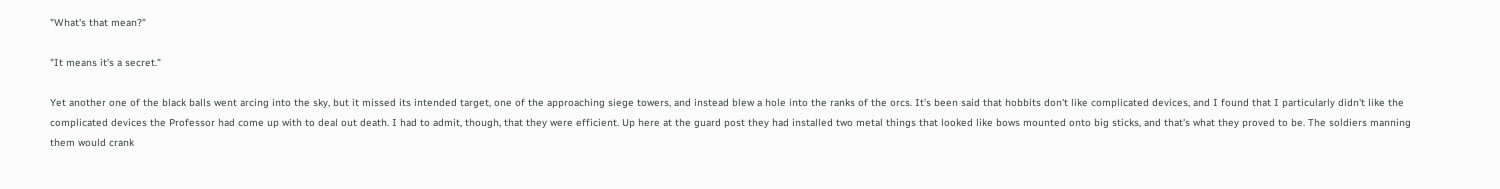"What's that mean?"

"It means it's a secret."

Yet another one of the black balls went arcing into the sky, but it missed its intended target, one of the approaching siege towers, and instead blew a hole into the ranks of the orcs. It's been said that hobbits don't like complicated devices, and I found that I particularly didn't like the complicated devices the Professor had come up with to deal out death. I had to admit, though, that they were efficient. Up here at the guard post they had installed two metal things that looked like bows mounted onto big sticks, and that's what they proved to be. The soldiers manning them would crank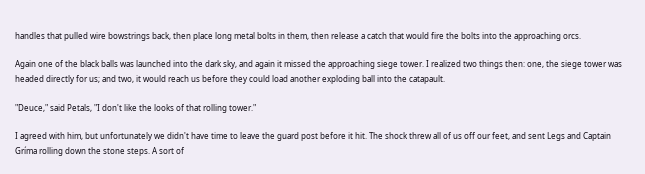handles that pulled wire bowstrings back, then place long metal bolts in them, then release a catch that would fire the bolts into the approaching orcs.

Again one of the black balls was launched into the dark sky, and again it missed the approaching siege tower. I realized two things then: one, the siege tower was headed directly for us; and two, it would reach us before they could load another exploding ball into the catapault.

"Deuce," said Petals, "I don't like the looks of that rolling tower."

I agreed with him, but unfortunately we didn't have time to leave the guard post before it hit. The shock threw all of us off our feet, and sent Legs and Captain Gríma rolling down the stone steps. A sort of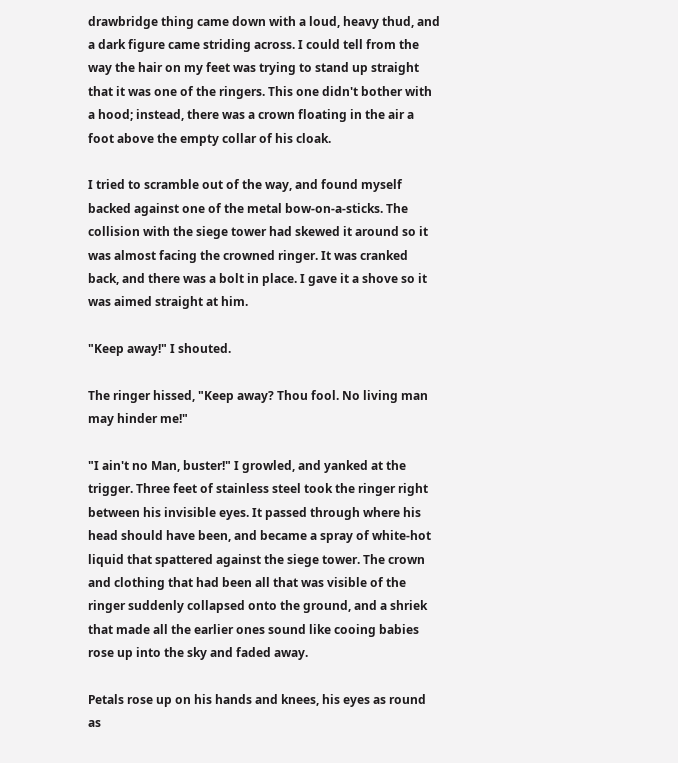drawbridge thing came down with a loud, heavy thud, and a dark figure came striding across. I could tell from the way the hair on my feet was trying to stand up straight that it was one of the ringers. This one didn't bother with a hood; instead, there was a crown floating in the air a foot above the empty collar of his cloak.

I tried to scramble out of the way, and found myself backed against one of the metal bow-on-a-sticks. The collision with the siege tower had skewed it around so it was almost facing the crowned ringer. It was cranked back, and there was a bolt in place. I gave it a shove so it was aimed straight at him.

"Keep away!" I shouted.

The ringer hissed, "Keep away? Thou fool. No living man may hinder me!"

"I ain't no Man, buster!" I growled, and yanked at the trigger. Three feet of stainless steel took the ringer right between his invisible eyes. It passed through where his head should have been, and became a spray of white-hot liquid that spattered against the siege tower. The crown and clothing that had been all that was visible of the ringer suddenly collapsed onto the ground, and a shriek that made all the earlier ones sound like cooing babies rose up into the sky and faded away.

Petals rose up on his hands and knees, his eyes as round as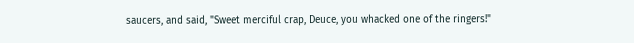saucers, and said, "Sweet merciful crap, Deuce, you whacked one of the ringers!"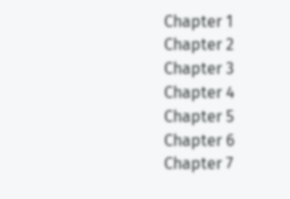Chapter 1
Chapter 2
Chapter 3
Chapter 4
Chapter 5
Chapter 6
Chapter 7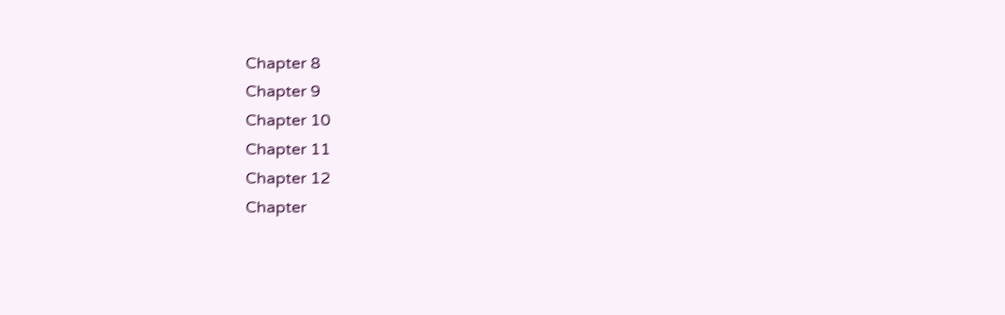Chapter 8
Chapter 9
Chapter 10
Chapter 11
Chapter 12
Chapter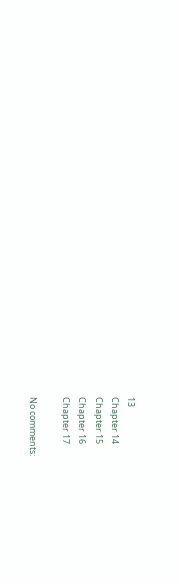13
Chapter 14
Chapter 15
Chapter 16
Chapter 17

No comments: